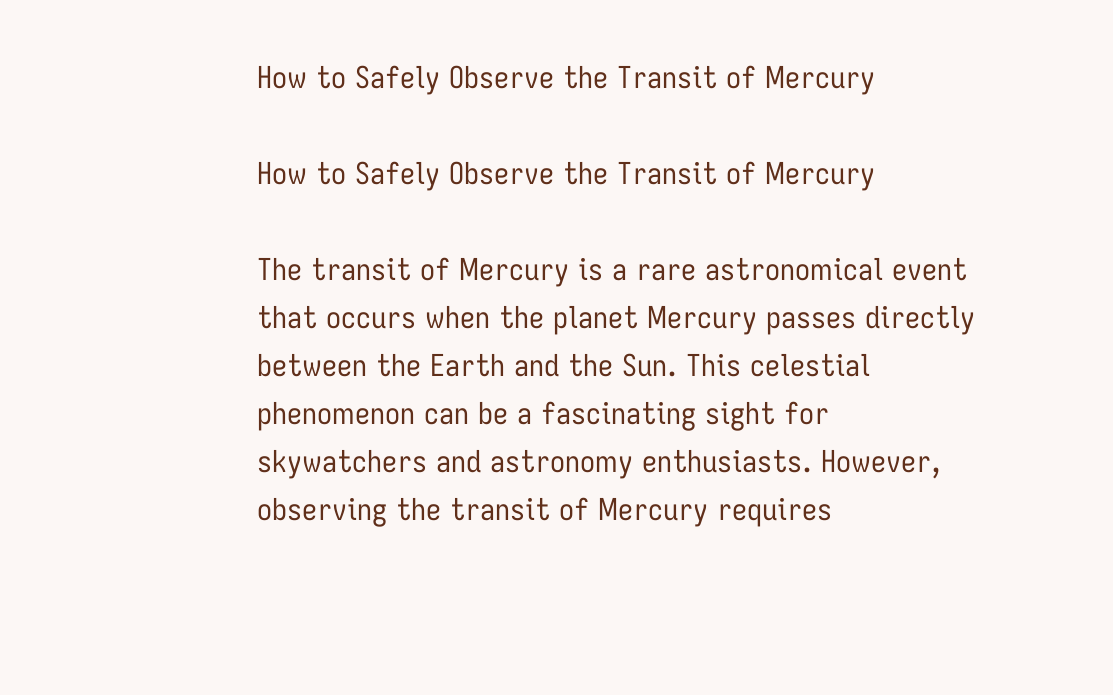How to Safely Observe the Transit of Mercury

How to Safely Observe the Transit of Mercury

The transit of Mercury is a rare astronomical event that occurs when the planet Mercury passes directly between the Earth and the Sun. This celestial phenomenon can be a fascinating sight for skywatchers and astronomy enthusiasts. However, observing the transit of Mercury requires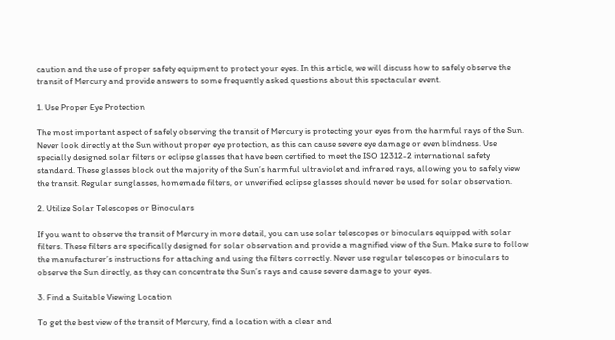caution and the use of proper safety equipment to protect your eyes. In this article, we will discuss how to safely observe the transit of Mercury and provide answers to some frequently asked questions about this spectacular event.

1. Use Proper Eye Protection

The most important aspect of safely observing the transit of Mercury is protecting your eyes from the harmful rays of the Sun. Never look directly at the Sun without proper eye protection, as this can cause severe eye damage or even blindness. Use specially designed solar filters or eclipse glasses that have been certified to meet the ISO 12312-2 international safety standard. These glasses block out the majority of the Sun’s harmful ultraviolet and infrared rays, allowing you to safely view the transit. Regular sunglasses, homemade filters, or unverified eclipse glasses should never be used for solar observation.

2. Utilize Solar Telescopes or Binoculars

If you want to observe the transit of Mercury in more detail, you can use solar telescopes or binoculars equipped with solar filters. These filters are specifically designed for solar observation and provide a magnified view of the Sun. Make sure to follow the manufacturer’s instructions for attaching and using the filters correctly. Never use regular telescopes or binoculars to observe the Sun directly, as they can concentrate the Sun’s rays and cause severe damage to your eyes.

3. Find a Suitable Viewing Location

To get the best view of the transit of Mercury, find a location with a clear and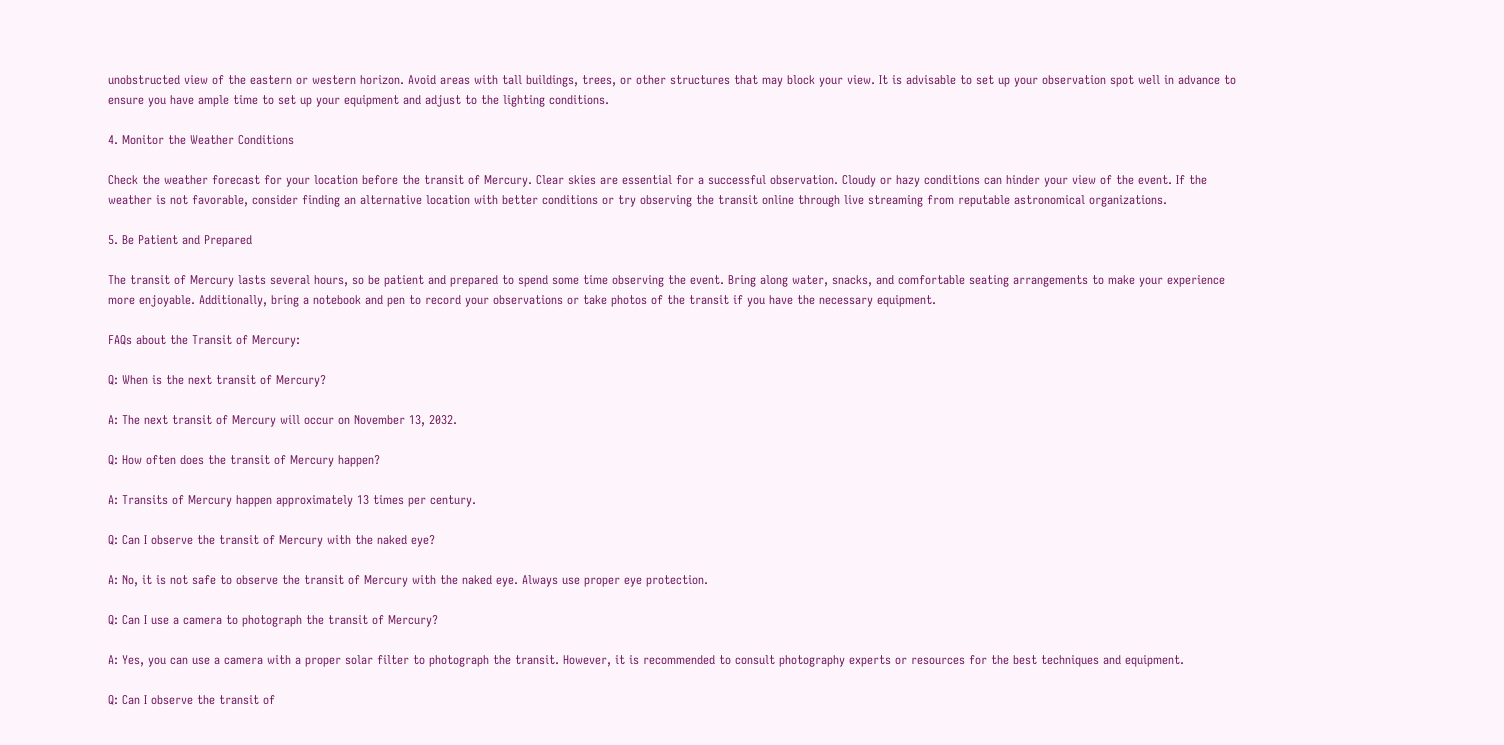unobstructed view of the eastern or western horizon. Avoid areas with tall buildings, trees, or other structures that may block your view. It is advisable to set up your observation spot well in advance to ensure you have ample time to set up your equipment and adjust to the lighting conditions.

4. Monitor the Weather Conditions

Check the weather forecast for your location before the transit of Mercury. Clear skies are essential for a successful observation. Cloudy or hazy conditions can hinder your view of the event. If the weather is not favorable, consider finding an alternative location with better conditions or try observing the transit online through live streaming from reputable astronomical organizations.

5. Be Patient and Prepared

The transit of Mercury lasts several hours, so be patient and prepared to spend some time observing the event. Bring along water, snacks, and comfortable seating arrangements to make your experience more enjoyable. Additionally, bring a notebook and pen to record your observations or take photos of the transit if you have the necessary equipment.

FAQs about the Transit of Mercury:

Q: When is the next transit of Mercury?

A: The next transit of Mercury will occur on November 13, 2032.

Q: How often does the transit of Mercury happen?

A: Transits of Mercury happen approximately 13 times per century.

Q: Can I observe the transit of Mercury with the naked eye?

A: No, it is not safe to observe the transit of Mercury with the naked eye. Always use proper eye protection.

Q: Can I use a camera to photograph the transit of Mercury?

A: Yes, you can use a camera with a proper solar filter to photograph the transit. However, it is recommended to consult photography experts or resources for the best techniques and equipment.

Q: Can I observe the transit of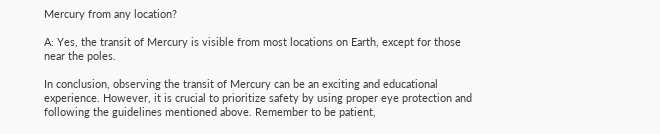Mercury from any location?

A: Yes, the transit of Mercury is visible from most locations on Earth, except for those near the poles.

In conclusion, observing the transit of Mercury can be an exciting and educational experience. However, it is crucial to prioritize safety by using proper eye protection and following the guidelines mentioned above. Remember to be patient,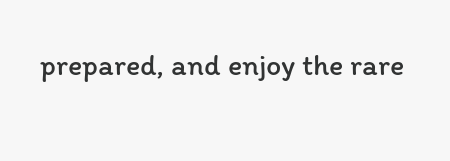prepared, and enjoy the rare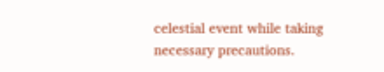celestial event while taking necessary precautions.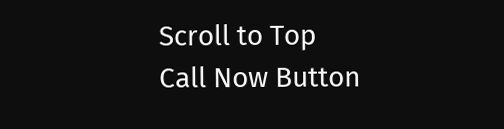Scroll to Top
Call Now Button